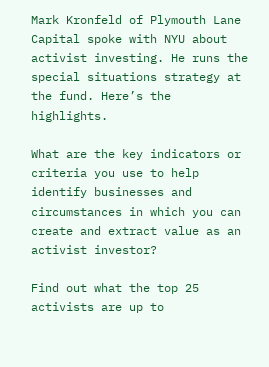Mark Kronfeld of Plymouth Lane Capital spoke with NYU about activist investing. He runs the special situations strategy at the fund. Here’s the highlights.

What are the key indicators or criteria you use to help identify businesses and circumstances in which you can create and extract value as an activist investor?

Find out what the top 25 activists are up to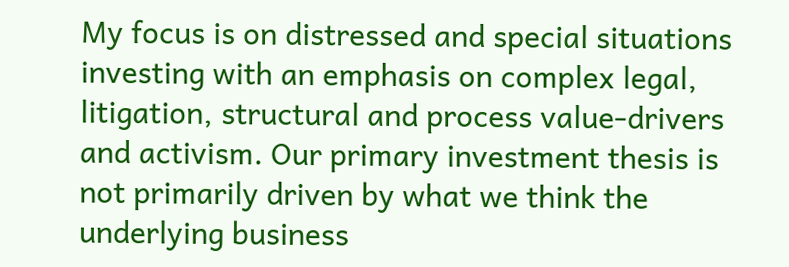My focus is on distressed and special situations investing with an emphasis on complex legal, litigation, structural and process value-drivers and activism. Our primary investment thesis is not primarily driven by what we think the underlying business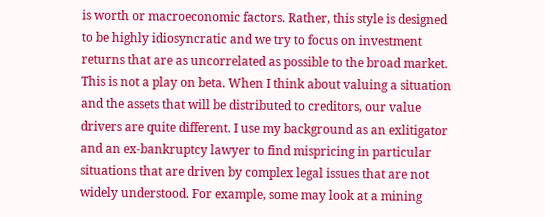is worth or macroeconomic factors. Rather, this style is designed to be highly idiosyncratic and we try to focus on investment returns that are as uncorrelated as possible to the broad market. This is not a play on beta. When I think about valuing a situation and the assets that will be distributed to creditors, our value drivers are quite different. I use my background as an exlitigator and an ex-bankruptcy lawyer to find mispricing in particular situations that are driven by complex legal issues that are not widely understood. For example, some may look at a mining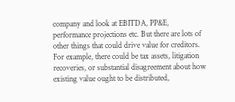company and look at EBITDA, PP&E, performance projections etc. But there are lots of other things that could drive value for creditors. For example, there could be tax assets, litigation recoveries, or substantial disagreement about how existing value ought to be distributed,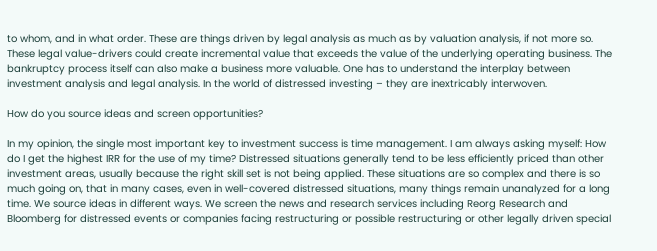to whom, and in what order. These are things driven by legal analysis as much as by valuation analysis, if not more so. These legal value-drivers could create incremental value that exceeds the value of the underlying operating business. The bankruptcy process itself can also make a business more valuable. One has to understand the interplay between investment analysis and legal analysis. In the world of distressed investing – they are inextricably interwoven.

How do you source ideas and screen opportunities?

In my opinion, the single most important key to investment success is time management. I am always asking myself: How do I get the highest IRR for the use of my time? Distressed situations generally tend to be less efficiently priced than other investment areas, usually because the right skill set is not being applied. These situations are so complex and there is so much going on, that in many cases, even in well-covered distressed situations, many things remain unanalyzed for a long time. We source ideas in different ways. We screen the news and research services including Reorg Research and Bloomberg for distressed events or companies facing restructuring or possible restructuring or other legally driven special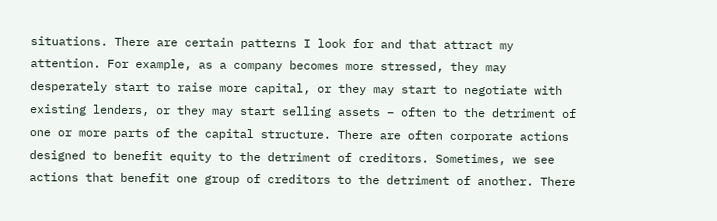situations. There are certain patterns I look for and that attract my attention. For example, as a company becomes more stressed, they may desperately start to raise more capital, or they may start to negotiate with existing lenders, or they may start selling assets – often to the detriment of one or more parts of the capital structure. There are often corporate actions designed to benefit equity to the detriment of creditors. Sometimes, we see actions that benefit one group of creditors to the detriment of another. There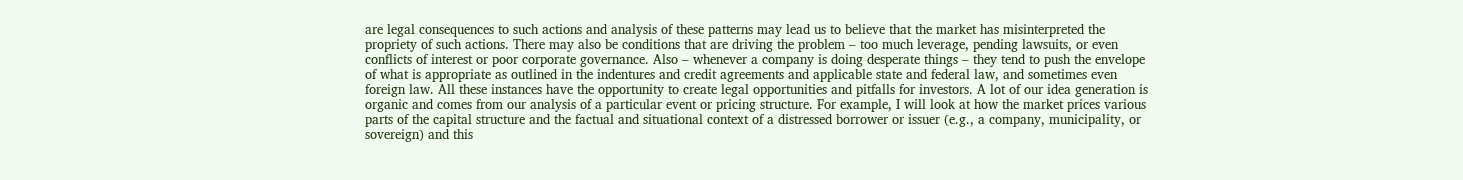are legal consequences to such actions and analysis of these patterns may lead us to believe that the market has misinterpreted the propriety of such actions. There may also be conditions that are driving the problem – too much leverage, pending lawsuits, or even conflicts of interest or poor corporate governance. Also – whenever a company is doing desperate things – they tend to push the envelope of what is appropriate as outlined in the indentures and credit agreements and applicable state and federal law, and sometimes even foreign law. All these instances have the opportunity to create legal opportunities and pitfalls for investors. A lot of our idea generation is organic and comes from our analysis of a particular event or pricing structure. For example, I will look at how the market prices various parts of the capital structure and the factual and situational context of a distressed borrower or issuer (e.g., a company, municipality, or sovereign) and this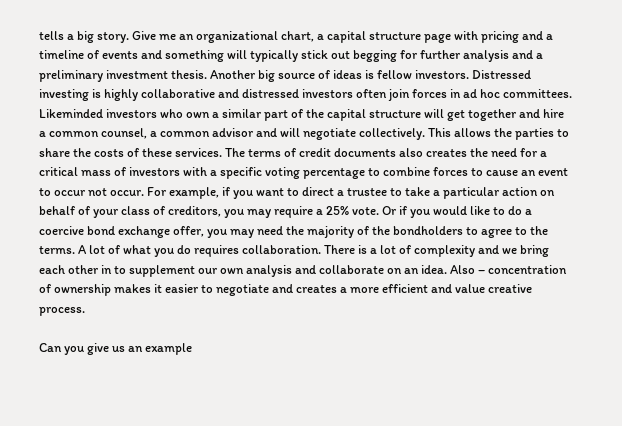tells a big story. Give me an organizational chart, a capital structure page with pricing and a timeline of events and something will typically stick out begging for further analysis and a preliminary investment thesis. Another big source of ideas is fellow investors. Distressed investing is highly collaborative and distressed investors often join forces in ad hoc committees. Likeminded investors who own a similar part of the capital structure will get together and hire a common counsel, a common advisor and will negotiate collectively. This allows the parties to share the costs of these services. The terms of credit documents also creates the need for a critical mass of investors with a specific voting percentage to combine forces to cause an event to occur not occur. For example, if you want to direct a trustee to take a particular action on behalf of your class of creditors, you may require a 25% vote. Or if you would like to do a coercive bond exchange offer, you may need the majority of the bondholders to agree to the terms. A lot of what you do requires collaboration. There is a lot of complexity and we bring each other in to supplement our own analysis and collaborate on an idea. Also – concentration of ownership makes it easier to negotiate and creates a more efficient and value creative process.

Can you give us an example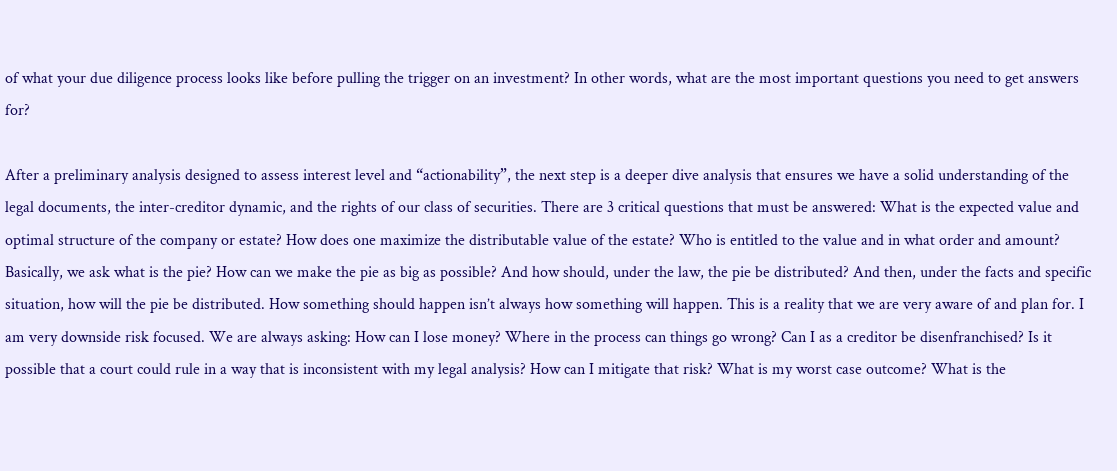of what your due diligence process looks like before pulling the trigger on an investment? In other words, what are the most important questions you need to get answers for?

After a preliminary analysis designed to assess interest level and “actionability”, the next step is a deeper dive analysis that ensures we have a solid understanding of the legal documents, the inter-creditor dynamic, and the rights of our class of securities. There are 3 critical questions that must be answered: What is the expected value and optimal structure of the company or estate? How does one maximize the distributable value of the estate? Who is entitled to the value and in what order and amount? Basically, we ask what is the pie? How can we make the pie as big as possible? And how should, under the law, the pie be distributed? And then, under the facts and specific situation, how will the pie be distributed. How something should happen isn’t always how something will happen. This is a reality that we are very aware of and plan for. I am very downside risk focused. We are always asking: How can I lose money? Where in the process can things go wrong? Can I as a creditor be disenfranchised? Is it possible that a court could rule in a way that is inconsistent with my legal analysis? How can I mitigate that risk? What is my worst case outcome? What is the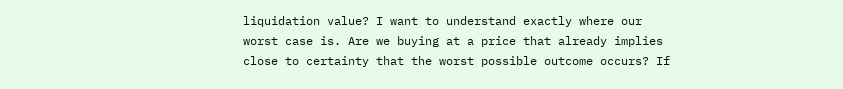liquidation value? I want to understand exactly where our worst case is. Are we buying at a price that already implies close to certainty that the worst possible outcome occurs? If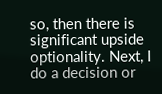so, then there is significant upside optionality. Next, I do a decision or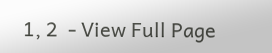1, 2  - View Full Page